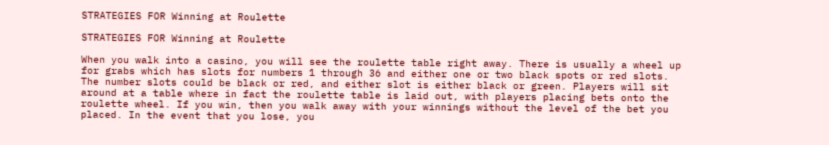STRATEGIES FOR Winning at Roulette

STRATEGIES FOR Winning at Roulette

When you walk into a casino, you will see the roulette table right away. There is usually a wheel up for grabs which has slots for numbers 1 through 36 and either one or two black spots or red slots. The number slots could be black or red, and either slot is either black or green. Players will sit around at a table where in fact the roulette table is laid out, with players placing bets onto the roulette wheel. If you win, then you walk away with your winnings without the level of the bet you placed. In the event that you lose, you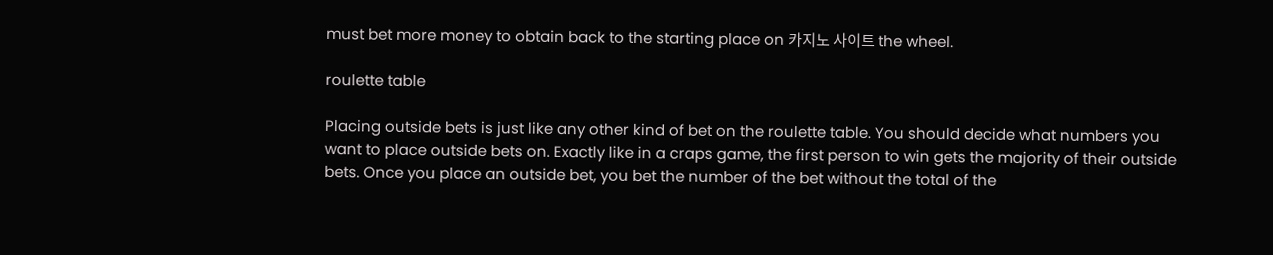must bet more money to obtain back to the starting place on 카지노 사이트 the wheel.

roulette table

Placing outside bets is just like any other kind of bet on the roulette table. You should decide what numbers you want to place outside bets on. Exactly like in a craps game, the first person to win gets the majority of their outside bets. Once you place an outside bet, you bet the number of the bet without the total of the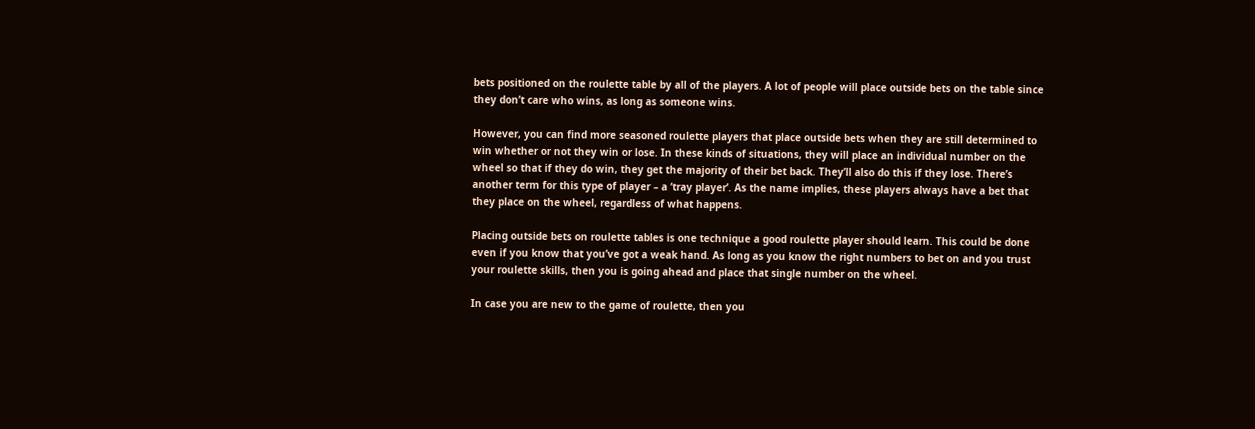bets positioned on the roulette table by all of the players. A lot of people will place outside bets on the table since they don’t care who wins, as long as someone wins.

However, you can find more seasoned roulette players that place outside bets when they are still determined to win whether or not they win or lose. In these kinds of situations, they will place an individual number on the wheel so that if they do win, they get the majority of their bet back. They’ll also do this if they lose. There’s another term for this type of player – a ‘tray player’. As the name implies, these players always have a bet that they place on the wheel, regardless of what happens.

Placing outside bets on roulette tables is one technique a good roulette player should learn. This could be done even if you know that you’ve got a weak hand. As long as you know the right numbers to bet on and you trust your roulette skills, then you is going ahead and place that single number on the wheel.

In case you are new to the game of roulette, then you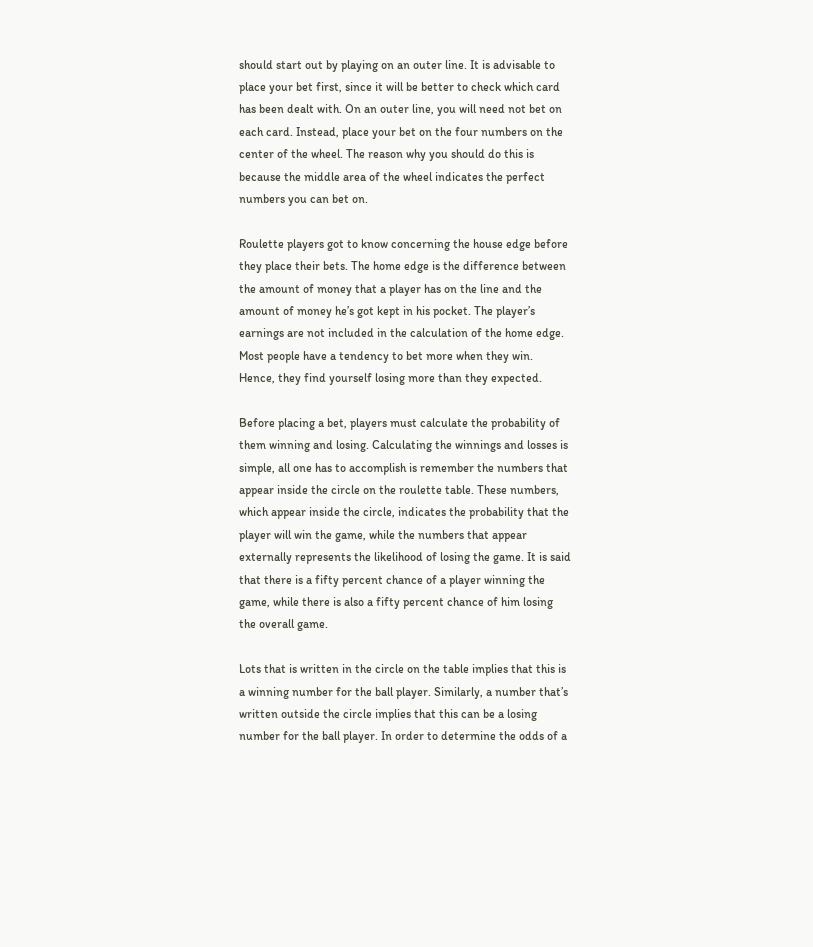should start out by playing on an outer line. It is advisable to place your bet first, since it will be better to check which card has been dealt with. On an outer line, you will need not bet on each card. Instead, place your bet on the four numbers on the center of the wheel. The reason why you should do this is because the middle area of the wheel indicates the perfect numbers you can bet on.

Roulette players got to know concerning the house edge before they place their bets. The home edge is the difference between the amount of money that a player has on the line and the amount of money he’s got kept in his pocket. The player’s earnings are not included in the calculation of the home edge. Most people have a tendency to bet more when they win. Hence, they find yourself losing more than they expected.

Before placing a bet, players must calculate the probability of them winning and losing. Calculating the winnings and losses is simple, all one has to accomplish is remember the numbers that appear inside the circle on the roulette table. These numbers, which appear inside the circle, indicates the probability that the player will win the game, while the numbers that appear externally represents the likelihood of losing the game. It is said that there is a fifty percent chance of a player winning the game, while there is also a fifty percent chance of him losing the overall game.

Lots that is written in the circle on the table implies that this is a winning number for the ball player. Similarly, a number that’s written outside the circle implies that this can be a losing number for the ball player. In order to determine the odds of a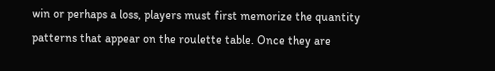win or perhaps a loss, players must first memorize the quantity patterns that appear on the roulette table. Once they are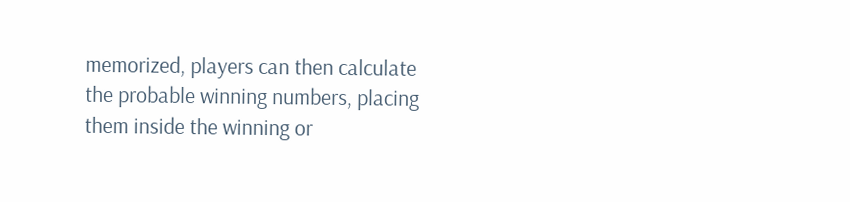memorized, players can then calculate the probable winning numbers, placing them inside the winning or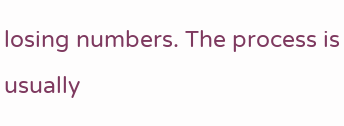losing numbers. The process is usually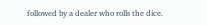followed by a dealer who rolls the dice.